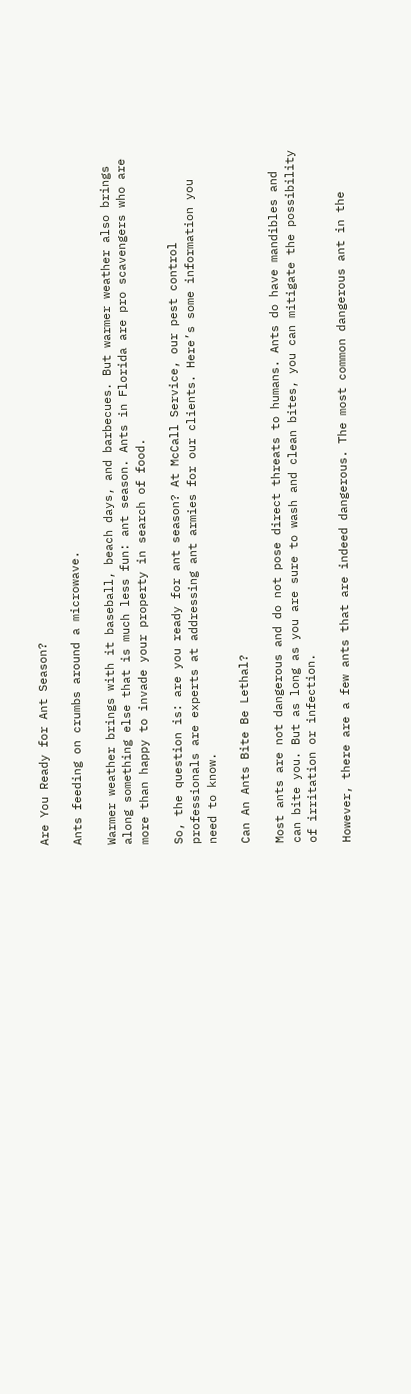Are You Ready for Ant Season?

Ants feeding on crumbs around a microwave.

Warmer weather brings with it baseball, beach days, and barbecues. But warmer weather also brings along something else that is much less fun: ant season. Ants in Florida are pro scavengers who are more than happy to invade your property in search of food.

So, the question is: are you ready for ant season? At McCall Service, our pest control professionals are experts at addressing ant armies for our clients. Here’s some information you need to know.

Can An Ants Bite Be Lethal?

Most ants are not dangerous and do not pose direct threats to humans. Ants do have mandibles and can bite you. But as long as you are sure to wash and clean bites, you can mitigate the possibility of irritation or infection.

However, there are a few ants that are indeed dangerous. The most common dangerous ant in the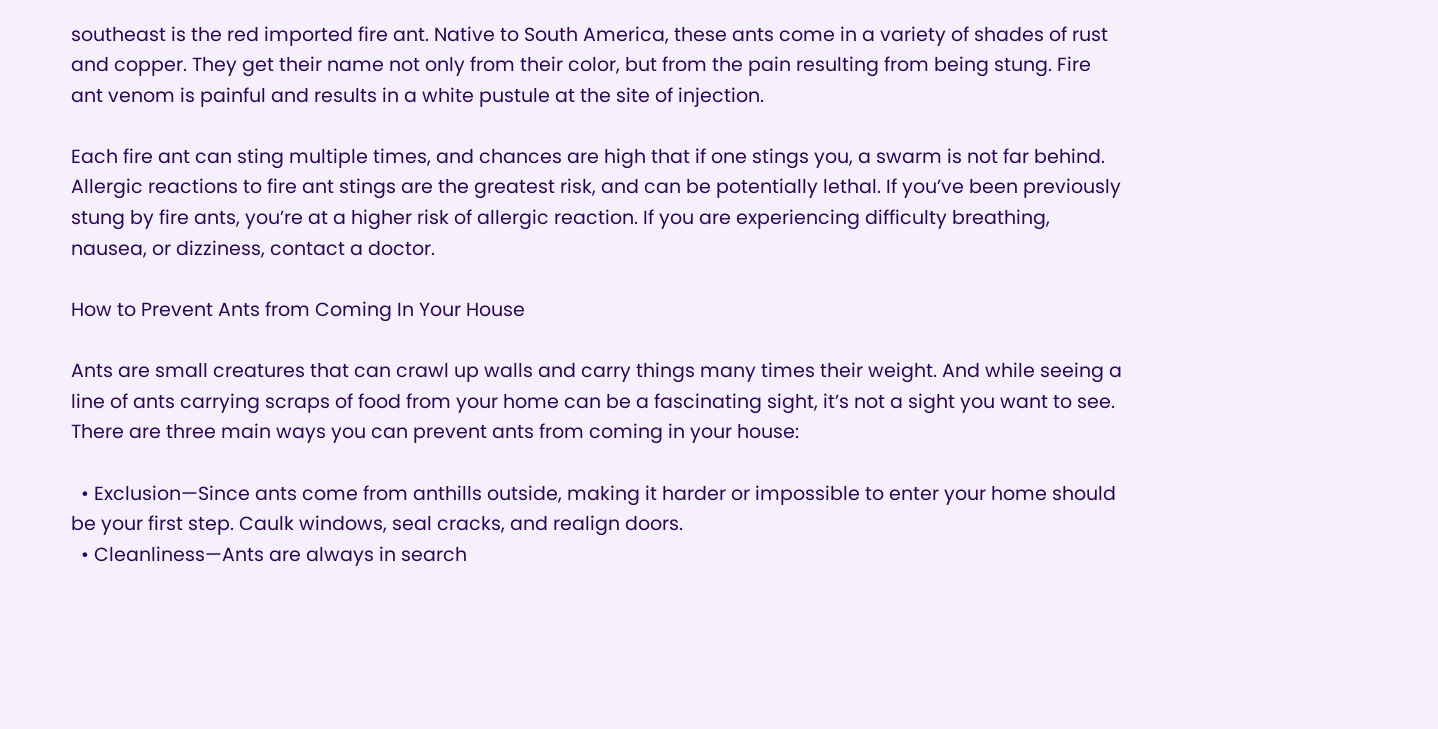southeast is the red imported fire ant. Native to South America, these ants come in a variety of shades of rust and copper. They get their name not only from their color, but from the pain resulting from being stung. Fire ant venom is painful and results in a white pustule at the site of injection.

Each fire ant can sting multiple times, and chances are high that if one stings you, a swarm is not far behind. Allergic reactions to fire ant stings are the greatest risk, and can be potentially lethal. If you’ve been previously stung by fire ants, you’re at a higher risk of allergic reaction. If you are experiencing difficulty breathing, nausea, or dizziness, contact a doctor.

How to Prevent Ants from Coming In Your House

Ants are small creatures that can crawl up walls and carry things many times their weight. And while seeing a line of ants carrying scraps of food from your home can be a fascinating sight, it’s not a sight you want to see. There are three main ways you can prevent ants from coming in your house:

  • Exclusion—Since ants come from anthills outside, making it harder or impossible to enter your home should be your first step. Caulk windows, seal cracks, and realign doors.
  • Cleanliness—Ants are always in search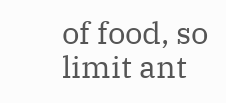of food, so limit ant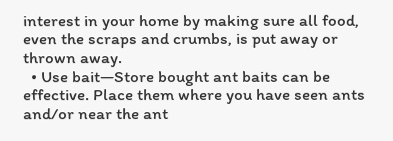interest in your home by making sure all food, even the scraps and crumbs, is put away or thrown away.
  • Use bait—Store bought ant baits can be effective. Place them where you have seen ants and/or near the ant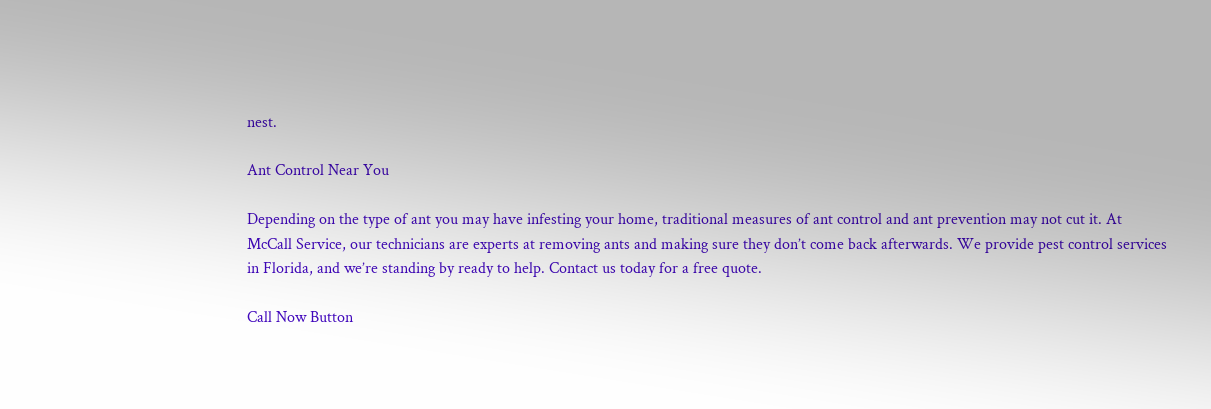nest.

Ant Control Near You

Depending on the type of ant you may have infesting your home, traditional measures of ant control and ant prevention may not cut it. At McCall Service, our technicians are experts at removing ants and making sure they don’t come back afterwards. We provide pest control services in Florida, and we’re standing by ready to help. Contact us today for a free quote.

Call Now Button